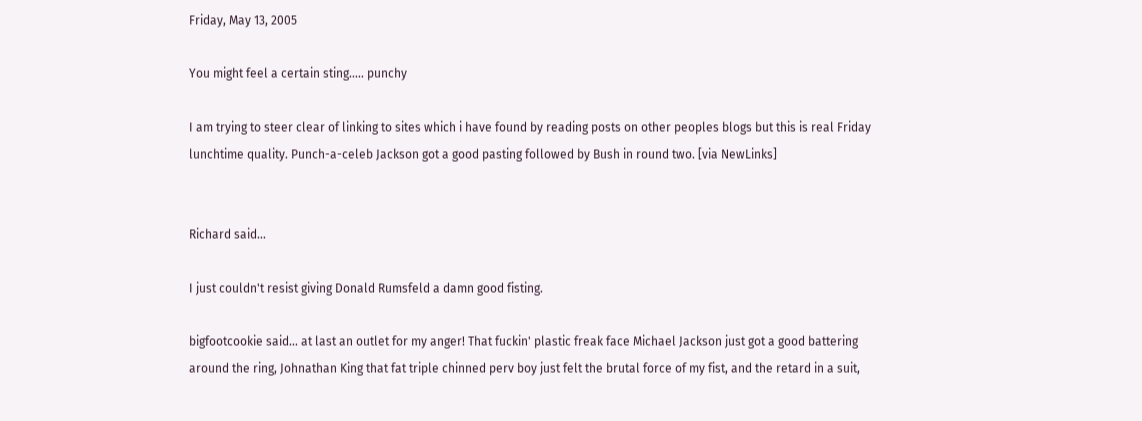Friday, May 13, 2005

You might feel a certain sting..... punchy

I am trying to steer clear of linking to sites which i have found by reading posts on other peoples blogs but this is real Friday lunchtime quality. Punch-a-celeb Jackson got a good pasting followed by Bush in round two. [via NewLinks]


Richard said...

I just couldn't resist giving Donald Rumsfeld a damn good fisting.

bigfootcookie said... at last an outlet for my anger! That fuckin' plastic freak face Michael Jackson just got a good battering around the ring, Johnathan King that fat triple chinned perv boy just felt the brutal force of my fist, and the retard in a suit,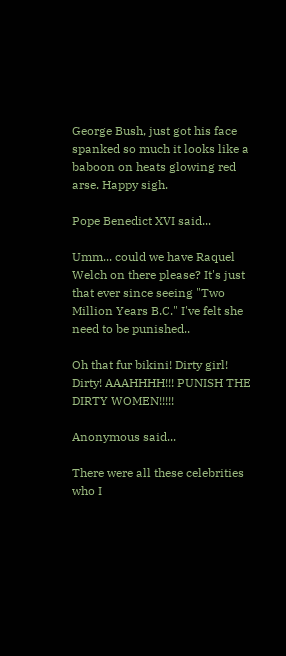George Bush, just got his face spanked so much it looks like a baboon on heats glowing red arse. Happy sigh.

Pope Benedict XVI said...

Umm... could we have Raquel Welch on there please? It's just that ever since seeing "Two Million Years B.C." I've felt she need to be punished..

Oh that fur bikini! Dirty girl! Dirty! AAAHHHH!!! PUNISH THE DIRTY WOMEN!!!!!

Anonymous said...

There were all these celebrities who I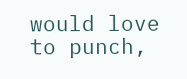would love to punch,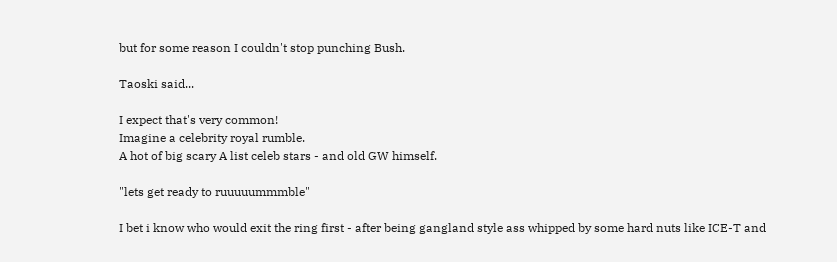but for some reason I couldn't stop punching Bush.

Taoski said...

I expect that's very common!
Imagine a celebrity royal rumble.
A hot of big scary A list celeb stars - and old GW himself.

"lets get ready to ruuuuummmble"

I bet i know who would exit the ring first - after being gangland style ass whipped by some hard nuts like ICE-T and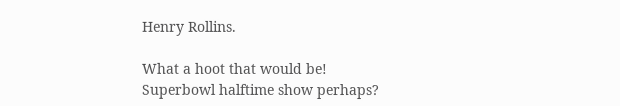Henry Rollins.

What a hoot that would be!
Superbowl halftime show perhaps?